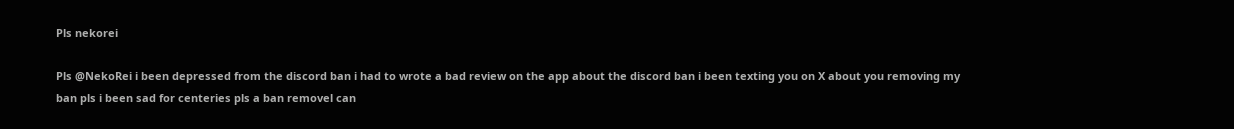Pls nekorei

Pls @NekoRei i been depressed from the discord ban i had to wrote a bad review on the app about the discord ban i been texting you on X about you removing my ban pls i been sad for centeries pls a ban removel can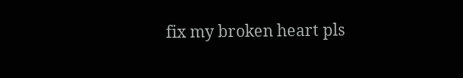fix my broken heart pls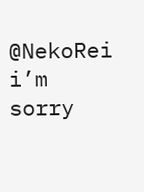@NekoRei i’m sorry